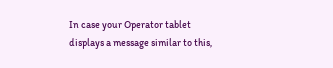In case your Operator tablet displays a message similar to this,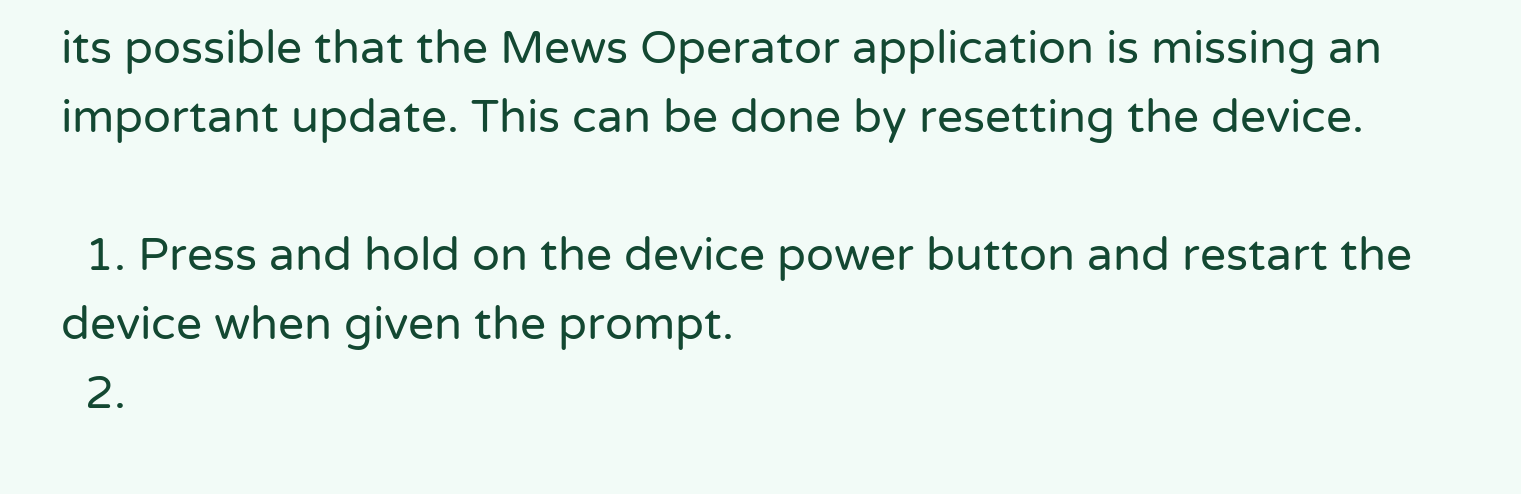its possible that the Mews Operator application is missing an important update. This can be done by resetting the device.

  1. Press and hold on the device power button and restart the device when given the prompt.
  2.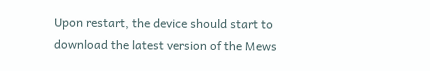Upon restart, the device should start to download the latest version of the Mews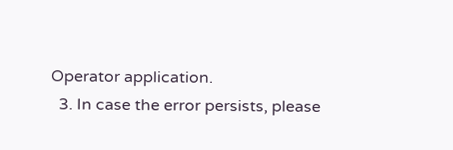Operator application.
  3. In case the error persists, please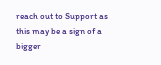reach out to Support as this may be a sign of a bigger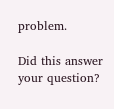problem.

Did this answer your question?